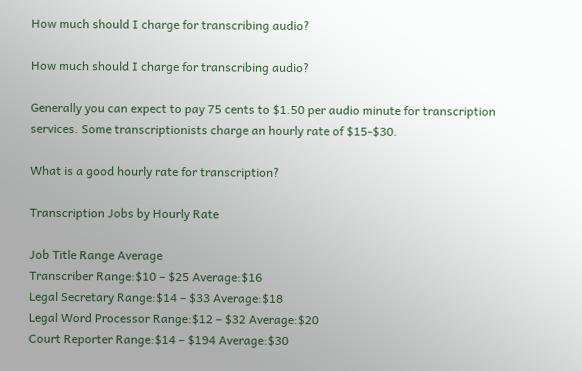How much should I charge for transcribing audio?

How much should I charge for transcribing audio?

Generally you can expect to pay 75 cents to $1.50 per audio minute for transcription services. Some transcriptionists charge an hourly rate of $15-$30.

What is a good hourly rate for transcription?

Transcription Jobs by Hourly Rate

Job Title Range Average
Transcriber Range:$10 – $25 Average:$16
Legal Secretary Range:$14 – $33 Average:$18
Legal Word Processor Range:$12 – $32 Average:$20
Court Reporter Range:$14 – $194 Average:$30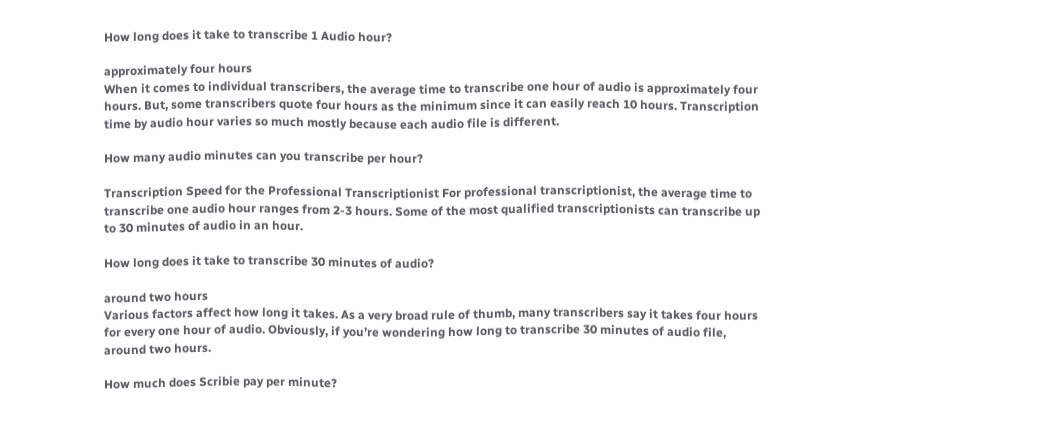How long does it take to transcribe 1 Audio hour?

approximately four hours
When it comes to individual transcribers, the average time to transcribe one hour of audio is approximately four hours. But, some transcribers quote four hours as the minimum since it can easily reach 10 hours. Transcription time by audio hour varies so much mostly because each audio file is different.

How many audio minutes can you transcribe per hour?

Transcription Speed for the Professional Transcriptionist For professional transcriptionist, the average time to transcribe one audio hour ranges from 2-3 hours. Some of the most qualified transcriptionists can transcribe up to 30 minutes of audio in an hour.

How long does it take to transcribe 30 minutes of audio?

around two hours
Various factors affect how long it takes. As a very broad rule of thumb, many transcribers say it takes four hours for every one hour of audio. Obviously, if you’re wondering how long to transcribe 30 minutes of audio file, around two hours.

How much does Scribie pay per minute?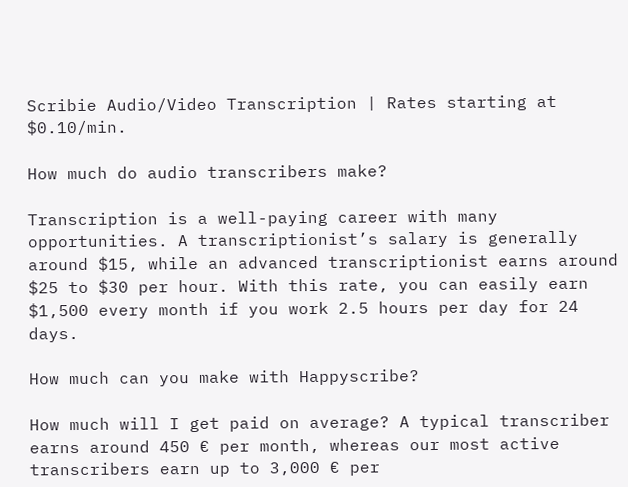Scribie Audio/Video Transcription | Rates starting at $0.10/min.

How much do audio transcribers make?

Transcription is a well-paying career with many opportunities. A transcriptionist’s salary is generally around $15, while an advanced transcriptionist earns around $25 to $30 per hour. With this rate, you can easily earn $1,500 every month if you work 2.5 hours per day for 24 days.

How much can you make with Happyscribe?

How much will I get paid on average? A typical transcriber earns around 450 € per month, whereas our most active transcribers earn up to 3,000 € per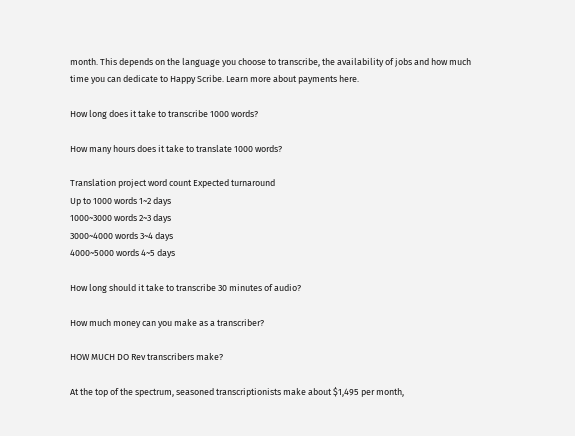month. This depends on the language you choose to transcribe, the availability of jobs and how much time you can dedicate to Happy Scribe. Learn more about payments here.

How long does it take to transcribe 1000 words?

How many hours does it take to translate 1000 words?

Translation project word count Expected turnaround
Up to 1000 words 1~2 days
1000~3000 words 2~3 days
3000~4000 words 3~4 days
4000~5000 words 4~5 days

How long should it take to transcribe 30 minutes of audio?

How much money can you make as a transcriber?

HOW MUCH DO Rev transcribers make?

At the top of the spectrum, seasoned transcriptionists make about $1,495 per month,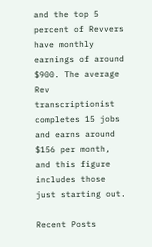and the top 5 percent of Revvers have monthly earnings of around $900. The average Rev transcriptionist completes 15 jobs and earns around $156 per month, and this figure includes those just starting out.

Recent Posts